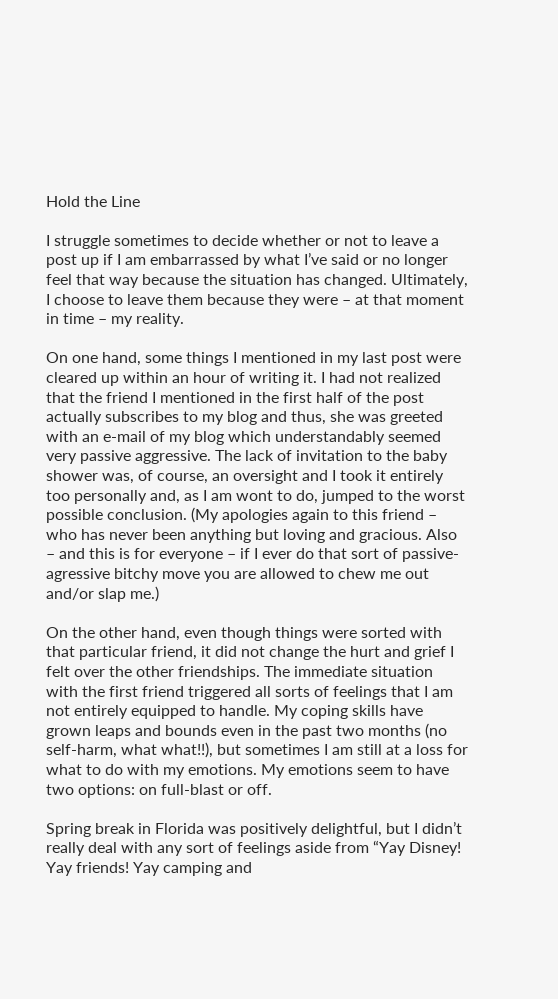Hold the Line

I struggle sometimes to decide whether or not to leave a post up if I am embarrassed by what I’ve said or no longer feel that way because the situation has changed. Ultimately, I choose to leave them because they were – at that moment in time – my reality.

On one hand, some things I mentioned in my last post were cleared up within an hour of writing it. I had not realized that the friend I mentioned in the first half of the post actually subscribes to my blog and thus, she was greeted with an e-mail of my blog which understandably seemed very passive aggressive. The lack of invitation to the baby shower was, of course, an oversight and I took it entirely too personally and, as I am wont to do, jumped to the worst possible conclusion. (My apologies again to this friend – who has never been anything but loving and gracious. Also – and this is for everyone – if I ever do that sort of passive-agressive bitchy move you are allowed to chew me out and/or slap me.)

On the other hand, even though things were sorted with that particular friend, it did not change the hurt and grief I felt over the other friendships. The immediate situation with the first friend triggered all sorts of feelings that I am not entirely equipped to handle. My coping skills have grown leaps and bounds even in the past two months (no self-harm, what what!!), but sometimes I am still at a loss for what to do with my emotions. My emotions seem to have two options: on full-blast or off.

Spring break in Florida was positively delightful, but I didn’t really deal with any sort of feelings aside from “Yay Disney! Yay friends! Yay camping and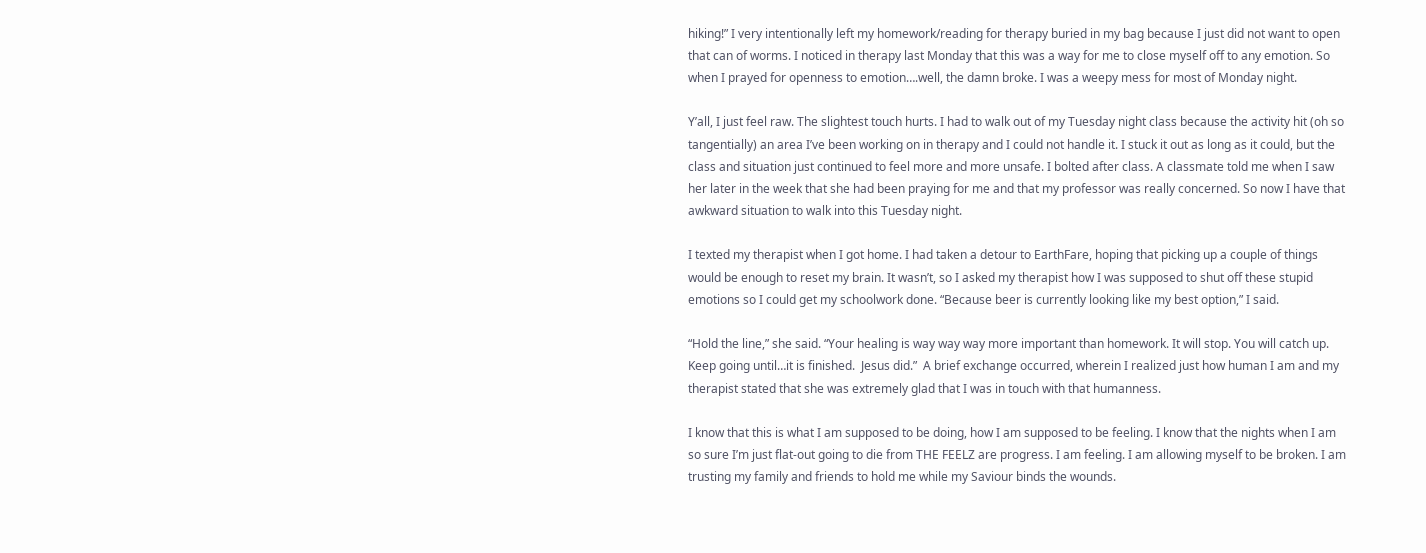hiking!” I very intentionally left my homework/reading for therapy buried in my bag because I just did not want to open that can of worms. I noticed in therapy last Monday that this was a way for me to close myself off to any emotion. So when I prayed for openness to emotion….well, the damn broke. I was a weepy mess for most of Monday night.

Y’all, I just feel raw. The slightest touch hurts. I had to walk out of my Tuesday night class because the activity hit (oh so tangentially) an area I’ve been working on in therapy and I could not handle it. I stuck it out as long as it could, but the class and situation just continued to feel more and more unsafe. I bolted after class. A classmate told me when I saw her later in the week that she had been praying for me and that my professor was really concerned. So now I have that awkward situation to walk into this Tuesday night.

I texted my therapist when I got home. I had taken a detour to EarthFare, hoping that picking up a couple of things would be enough to reset my brain. It wasn’t, so I asked my therapist how I was supposed to shut off these stupid emotions so I could get my schoolwork done. “Because beer is currently looking like my best option,” I said.

“Hold the line,” she said. “Your healing is way way way more important than homework. It will stop. You will catch up. Keep going until…it is finished.  Jesus did.”  A brief exchange occurred, wherein I realized just how human I am and my therapist stated that she was extremely glad that I was in touch with that humanness.

I know that this is what I am supposed to be doing, how I am supposed to be feeling. I know that the nights when I am so sure I’m just flat-out going to die from THE FEELZ are progress. I am feeling. I am allowing myself to be broken. I am trusting my family and friends to hold me while my Saviour binds the wounds.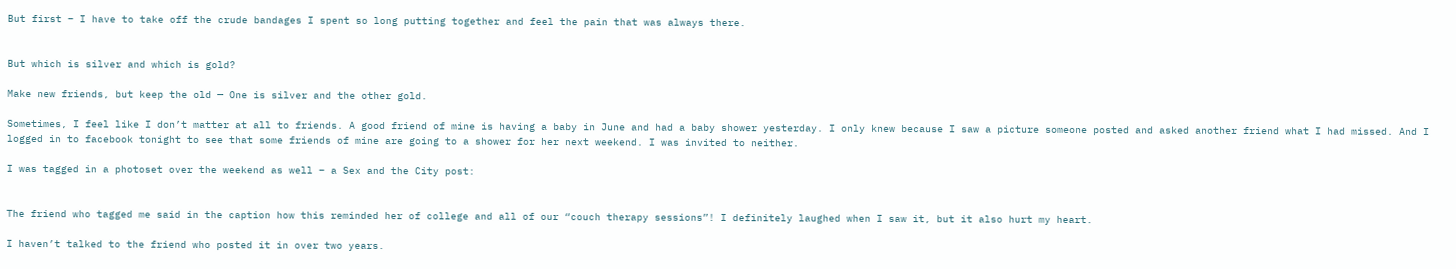But first – I have to take off the crude bandages I spent so long putting together and feel the pain that was always there.


But which is silver and which is gold?

Make new friends, but keep the old — One is silver and the other gold.

Sometimes, I feel like I don’t matter at all to friends. A good friend of mine is having a baby in June and had a baby shower yesterday. I only knew because I saw a picture someone posted and asked another friend what I had missed. And I logged in to facebook tonight to see that some friends of mine are going to a shower for her next weekend. I was invited to neither.

I was tagged in a photoset over the weekend as well – a Sex and the City post:


The friend who tagged me said in the caption how this reminded her of college and all of our “couch therapy sessions”! I definitely laughed when I saw it, but it also hurt my heart.

I haven’t talked to the friend who posted it in over two years.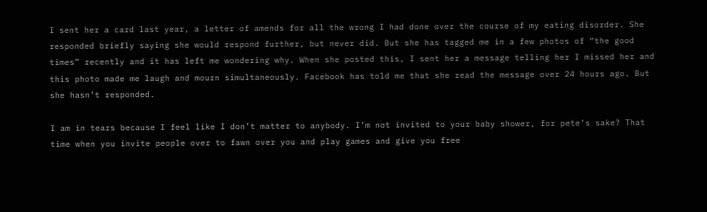I sent her a card last year, a letter of amends for all the wrong I had done over the course of my eating disorder. She responded briefly saying she would respond further, but never did. But she has tagged me in a few photos of “the good times” recently and it has left me wondering why. When she posted this, I sent her a message telling her I missed her and this photo made me laugh and mourn simultaneously. Facebook has told me that she read the message over 24 hours ago. But she hasn’t responded.

I am in tears because I feel like I don’t matter to anybody. I’m not invited to your baby shower, for pete’s sake? That time when you invite people over to fawn over you and play games and give you free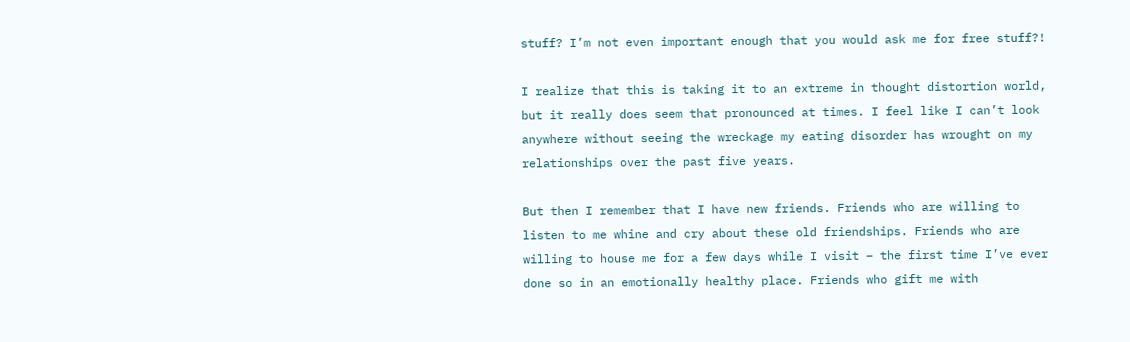stuff? I’m not even important enough that you would ask me for free stuff?!

I realize that this is taking it to an extreme in thought distortion world, but it really does seem that pronounced at times. I feel like I can’t look anywhere without seeing the wreckage my eating disorder has wrought on my relationships over the past five years.

But then I remember that I have new friends. Friends who are willing to listen to me whine and cry about these old friendships. Friends who are willing to house me for a few days while I visit – the first time I’ve ever done so in an emotionally healthy place. Friends who gift me with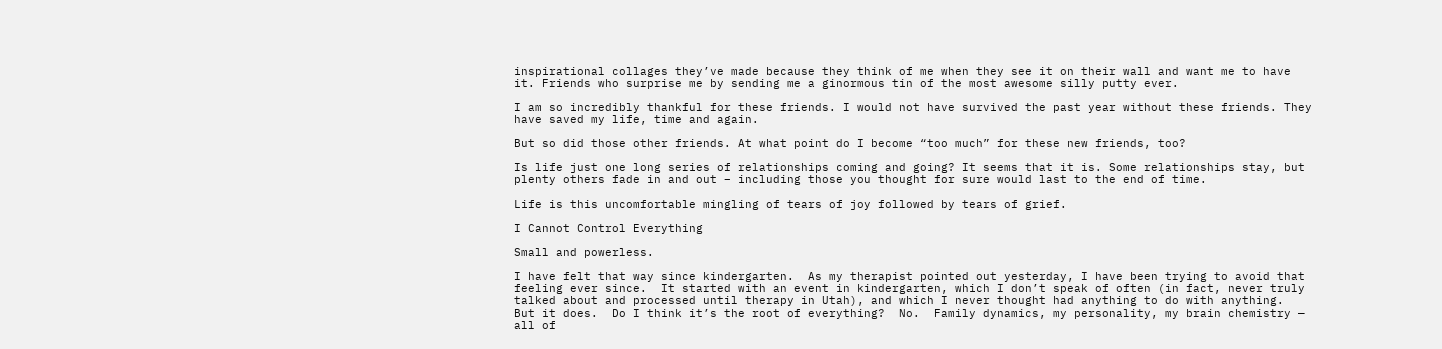inspirational collages they’ve made because they think of me when they see it on their wall and want me to have it. Friends who surprise me by sending me a ginormous tin of the most awesome silly putty ever.

I am so incredibly thankful for these friends. I would not have survived the past year without these friends. They have saved my life, time and again.

But so did those other friends. At what point do I become “too much” for these new friends, too?

Is life just one long series of relationships coming and going? It seems that it is. Some relationships stay, but plenty others fade in and out – including those you thought for sure would last to the end of time.

Life is this uncomfortable mingling of tears of joy followed by tears of grief.

I Cannot Control Everything

Small and powerless.

I have felt that way since kindergarten.  As my therapist pointed out yesterday, I have been trying to avoid that feeling ever since.  It started with an event in kindergarten, which I don’t speak of often (in fact, never truly talked about and processed until therapy in Utah), and which I never thought had anything to do with anything.
But it does.  Do I think it’s the root of everything?  No.  Family dynamics, my personality, my brain chemistry — all of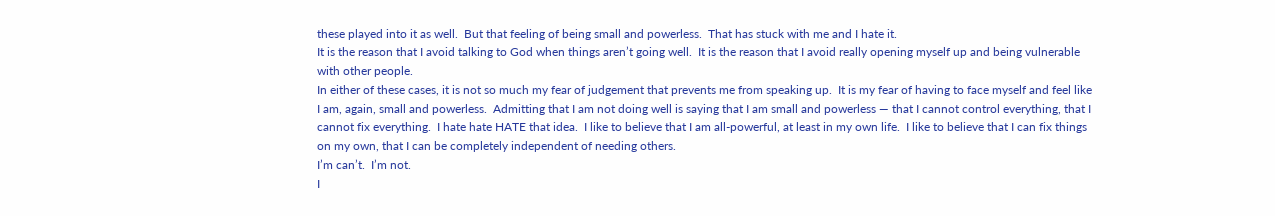these played into it as well.  But that feeling of being small and powerless.  That has stuck with me and I hate it.
It is the reason that I avoid talking to God when things aren’t going well.  It is the reason that I avoid really opening myself up and being vulnerable with other people.
In either of these cases, it is not so much my fear of judgement that prevents me from speaking up.  It is my fear of having to face myself and feel like I am, again, small and powerless.  Admitting that I am not doing well is saying that I am small and powerless — that I cannot control everything, that I cannot fix everything.  I hate hate HATE that idea.  I like to believe that I am all-powerful, at least in my own life.  I like to believe that I can fix things on my own, that I can be completely independent of needing others.
I’m can’t.  I’m not.
I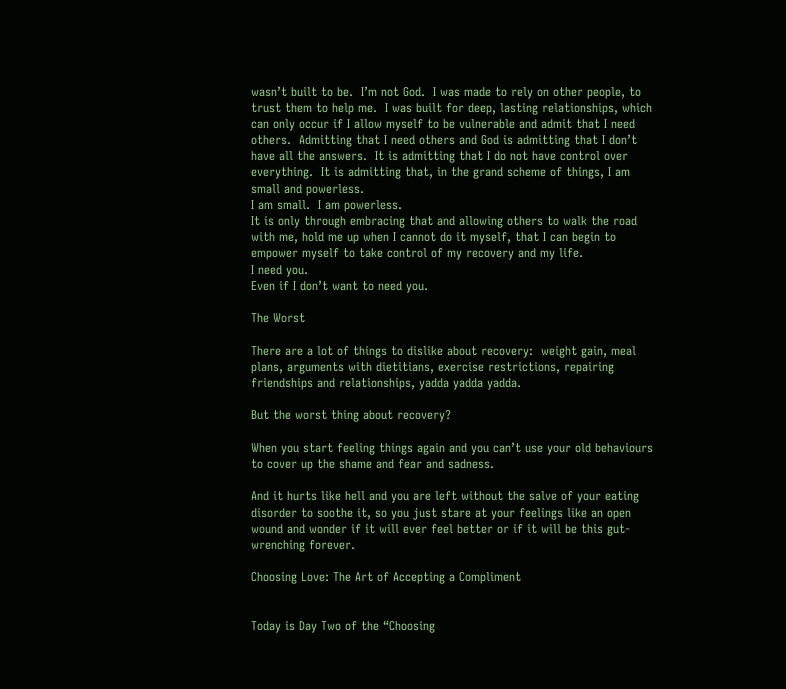wasn’t built to be.  I’m not God.  I was made to rely on other people, to trust them to help me.  I was built for deep, lasting relationships, which can only occur if I allow myself to be vulnerable and admit that I need others.  Admitting that I need others and God is admitting that I don’t have all the answers.  It is admitting that I do not have control over everything.  It is admitting that, in the grand scheme of things, I am small and powerless.
I am small.  I am powerless.
It is only through embracing that and allowing others to walk the road with me, hold me up when I cannot do it myself, that I can begin to empower myself to take control of my recovery and my life.
I need you.
Even if I don’t want to need you.

The Worst

There are a lot of things to dislike about recovery:  weight gain, meal plans, arguments with dietitians, exercise restrictions, repairing friendships and relationships, yadda yadda yadda.

But the worst thing about recovery?

When you start feeling things again and you can’t use your old behaviours to cover up the shame and fear and sadness.

And it hurts like hell and you are left without the salve of your eating disorder to soothe it, so you just stare at your feelings like an open wound and wonder if it will ever feel better or if it will be this gut-wrenching forever.

Choosing Love: The Art of Accepting a Compliment


Today is Day Two of the “Choosing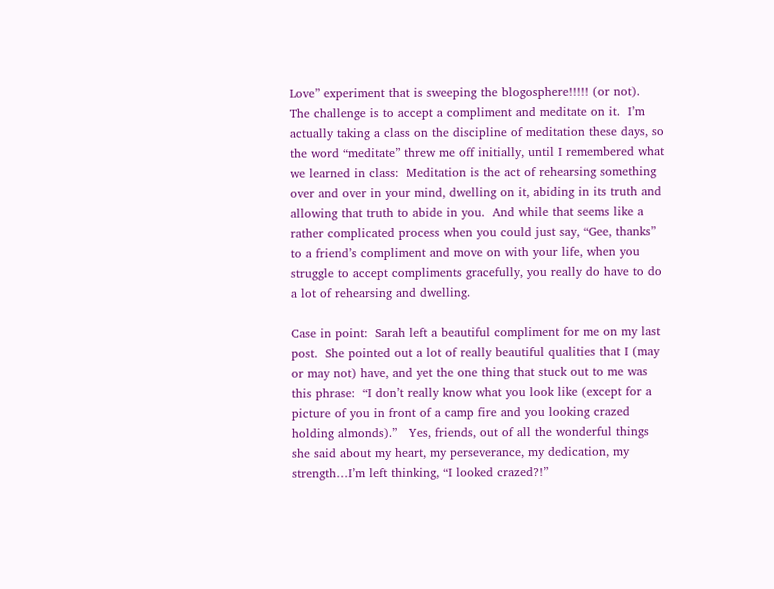Love” experiment that is sweeping the blogosphere!!!!! (or not).   The challenge is to accept a compliment and meditate on it.  I’m actually taking a class on the discipline of meditation these days, so the word “meditate” threw me off initially, until I remembered what we learned in class:  Meditation is the act of rehearsing something over and over in your mind, dwelling on it, abiding in its truth and allowing that truth to abide in you.  And while that seems like a rather complicated process when you could just say, “Gee, thanks” to a friend’s compliment and move on with your life, when you struggle to accept compliments gracefully, you really do have to do a lot of rehearsing and dwelling.

Case in point:  Sarah left a beautiful compliment for me on my last post.  She pointed out a lot of really beautiful qualities that I (may or may not) have, and yet the one thing that stuck out to me was this phrase:  “I don’t really know what you look like (except for a picture of you in front of a camp fire and you looking crazed holding almonds).”   Yes, friends, out of all the wonderful things she said about my heart, my perseverance, my dedication, my strength…I’m left thinking, “I looked crazed?!”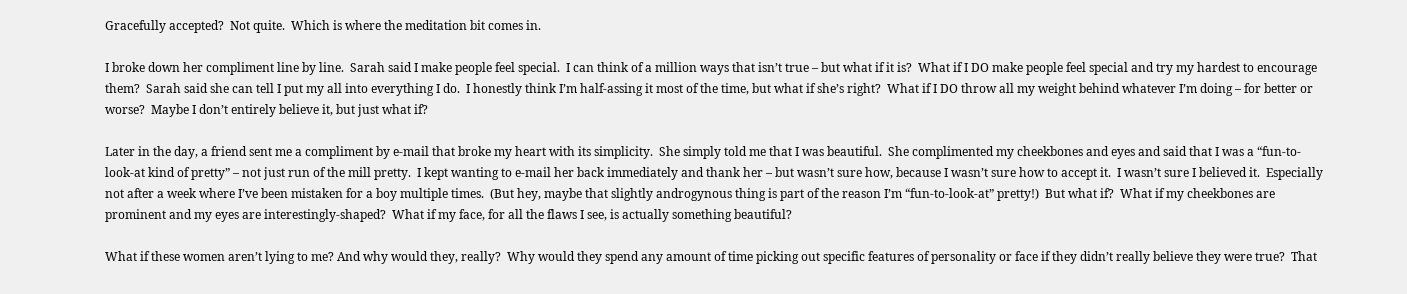Gracefully accepted?  Not quite.  Which is where the meditation bit comes in.

I broke down her compliment line by line.  Sarah said I make people feel special.  I can think of a million ways that isn’t true – but what if it is?  What if I DO make people feel special and try my hardest to encourage them?  Sarah said she can tell I put my all into everything I do.  I honestly think I’m half-assing it most of the time, but what if she’s right?  What if I DO throw all my weight behind whatever I’m doing – for better or worse?  Maybe I don’t entirely believe it, but just what if?

Later in the day, a friend sent me a compliment by e-mail that broke my heart with its simplicity.  She simply told me that I was beautiful.  She complimented my cheekbones and eyes and said that I was a “fun-to-look-at kind of pretty” – not just run of the mill pretty.  I kept wanting to e-mail her back immediately and thank her – but wasn’t sure how, because I wasn’t sure how to accept it.  I wasn’t sure I believed it.  Especially not after a week where I’ve been mistaken for a boy multiple times.  (But hey, maybe that slightly androgynous thing is part of the reason I’m “fun-to-look-at” pretty!)  But what if?  What if my cheekbones are prominent and my eyes are interestingly-shaped?  What if my face, for all the flaws I see, is actually something beautiful?

What if these women aren’t lying to me? And why would they, really?  Why would they spend any amount of time picking out specific features of personality or face if they didn’t really believe they were true?  That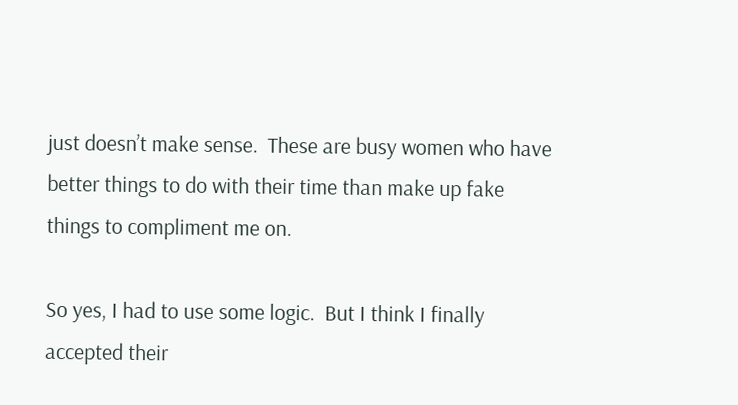just doesn’t make sense.  These are busy women who have better things to do with their time than make up fake things to compliment me on.

So yes, I had to use some logic.  But I think I finally accepted their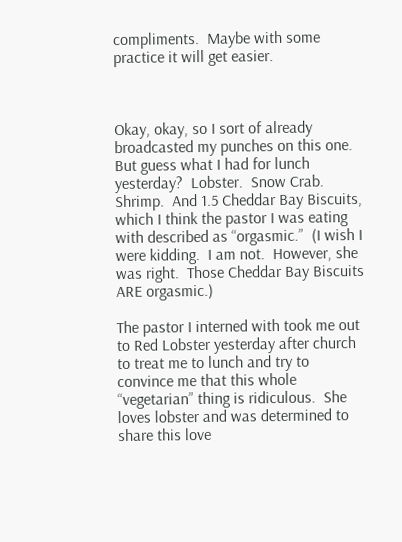compliments.  Maybe with some practice it will get easier.



Okay, okay, so I sort of already broadcasted my punches on this one.  But guess what I had for lunch yesterday?  Lobster.  Snow Crab.  Shrimp.  And 1.5 Cheddar Bay Biscuits, which I think the pastor I was eating with described as “orgasmic.”  (I wish I were kidding.  I am not.  However, she was right.  Those Cheddar Bay Biscuits ARE orgasmic.)

The pastor I interned with took me out to Red Lobster yesterday after church to treat me to lunch and try to convince me that this whole “vegetarian” thing is ridiculous.  She loves lobster and was determined to share this love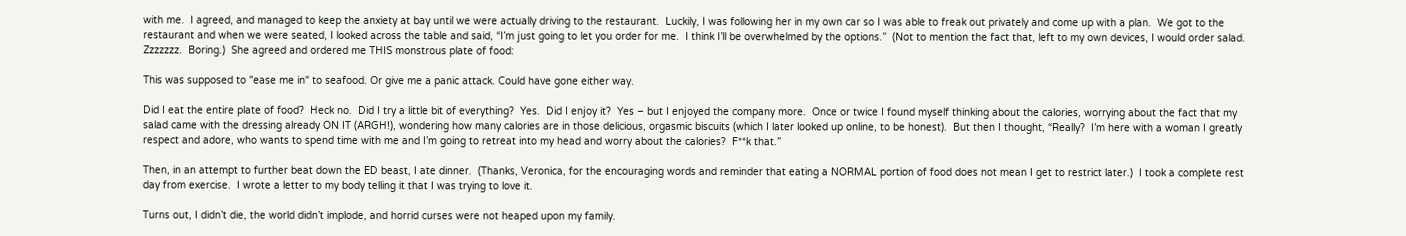with me.  I agreed, and managed to keep the anxiety at bay until we were actually driving to the restaurant.  Luckily, I was following her in my own car so I was able to freak out privately and come up with a plan.  We got to the restaurant and when we were seated, I looked across the table and said, “I’m just going to let you order for me.  I think I’ll be overwhelmed by the options.”  (Not to mention the fact that, left to my own devices, I would order salad.  Zzzzzzz.  Boring.)  She agreed and ordered me THIS monstrous plate of food:

This was supposed to "ease me in" to seafood. Or give me a panic attack. Could have gone either way.

Did I eat the entire plate of food?  Heck no.  Did I try a little bit of everything?  Yes.  Did I enjoy it?  Yes – but I enjoyed the company more.  Once or twice I found myself thinking about the calories, worrying about the fact that my salad came with the dressing already ON IT (ARGH!), wondering how many calories are in those delicious, orgasmic biscuits (which I later looked up online, to be honest).  But then I thought, “Really?  I’m here with a woman I greatly respect and adore, who wants to spend time with me and I’m going to retreat into my head and worry about the calories?  F**k that.”

Then, in an attempt to further beat down the ED beast, I ate dinner.  (Thanks, Veronica, for the encouraging words and reminder that eating a NORMAL portion of food does not mean I get to restrict later.)  I took a complete rest day from exercise.  I wrote a letter to my body telling it that I was trying to love it.

Turns out, I didn’t die, the world didn’t implode, and horrid curses were not heaped upon my family.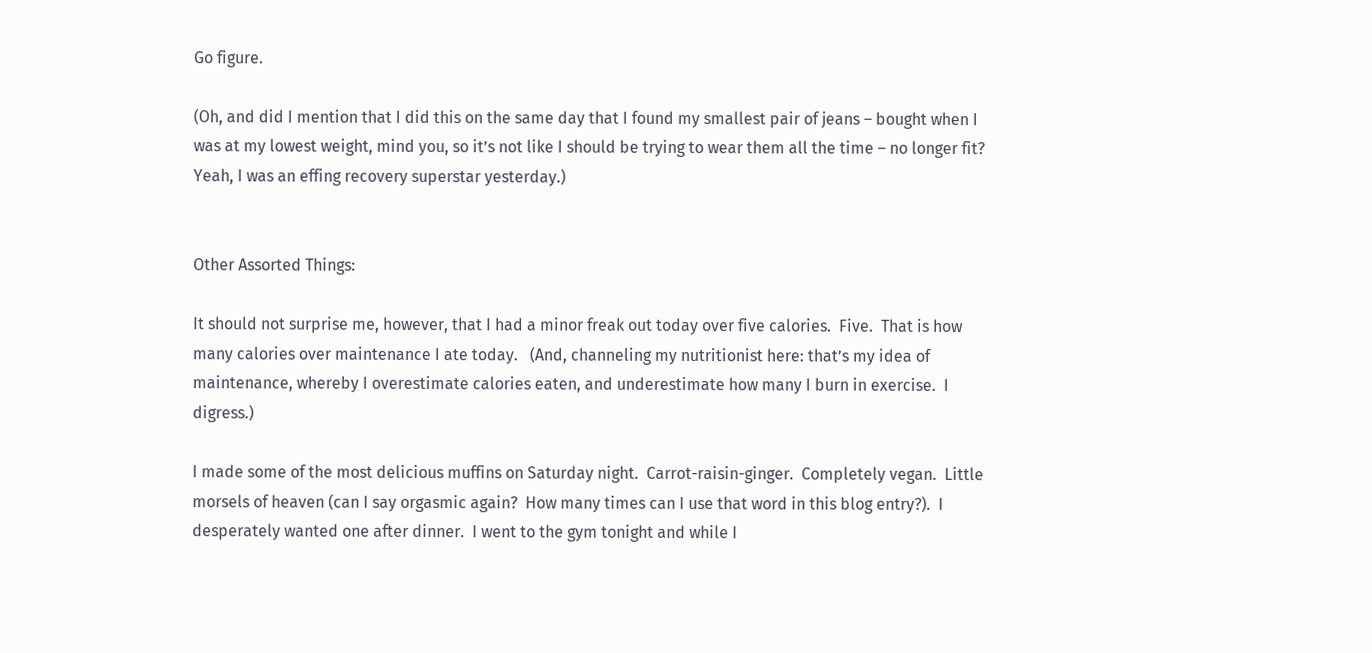Go figure.

(Oh, and did I mention that I did this on the same day that I found my smallest pair of jeans – bought when I was at my lowest weight, mind you, so it’s not like I should be trying to wear them all the time – no longer fit?  Yeah, I was an effing recovery superstar yesterday.)


Other Assorted Things:

It should not surprise me, however, that I had a minor freak out today over five calories.  Five.  That is how many calories over maintenance I ate today.   (And, channeling my nutritionist here: that’s my idea of maintenance, whereby I overestimate calories eaten, and underestimate how many I burn in exercise.  I digress.)

I made some of the most delicious muffins on Saturday night.  Carrot-raisin-ginger.  Completely vegan.  Little morsels of heaven (can I say orgasmic again?  How many times can I use that word in this blog entry?).  I desperately wanted one after dinner.  I went to the gym tonight and while I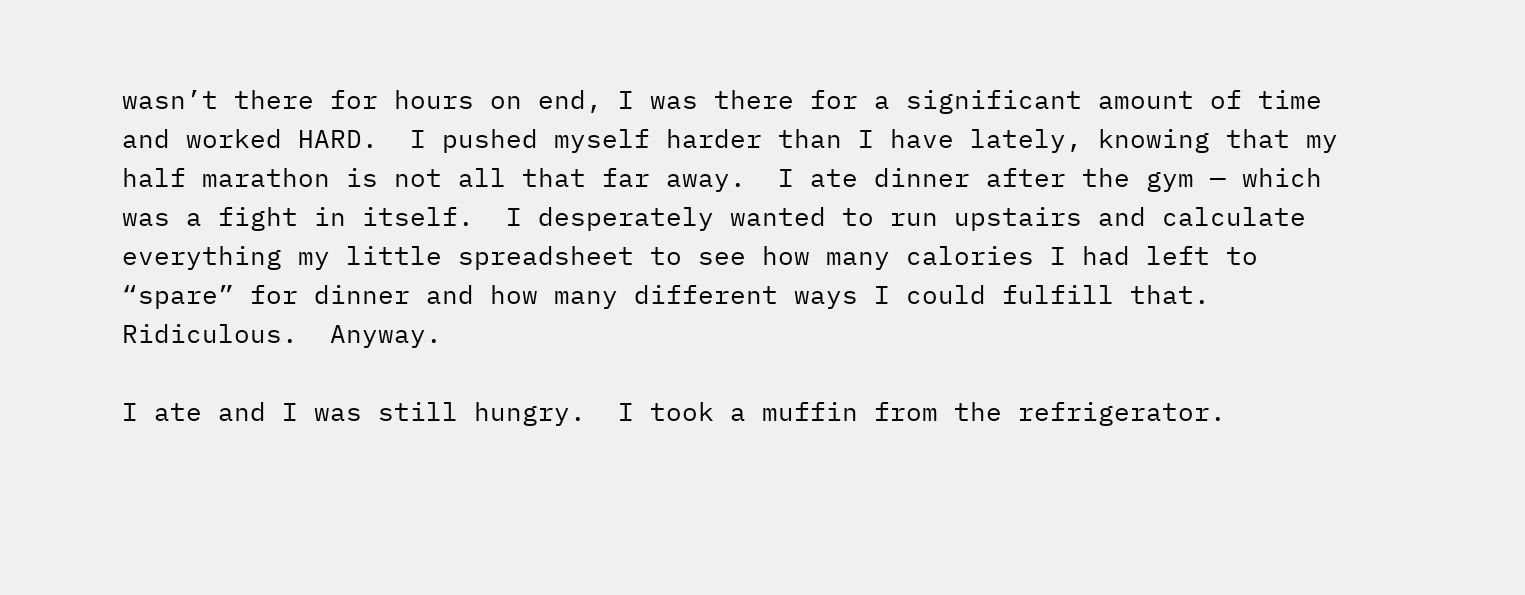wasn’t there for hours on end, I was there for a significant amount of time and worked HARD.  I pushed myself harder than I have lately, knowing that my half marathon is not all that far away.  I ate dinner after the gym — which was a fight in itself.  I desperately wanted to run upstairs and calculate everything my little spreadsheet to see how many calories I had left to “spare” for dinner and how many different ways I could fulfill that.  Ridiculous.  Anyway.

I ate and I was still hungry.  I took a muffin from the refrigerator.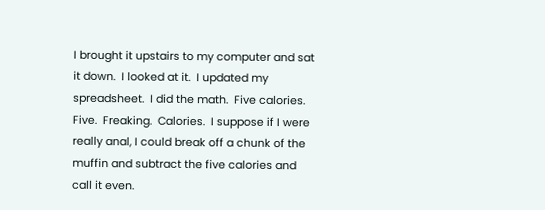I brought it upstairs to my computer and sat it down.  I looked at it.  I updated my spreadsheet.  I did the math.  Five calories.  Five.  Freaking.  Calories.  I suppose if I were really anal, I could break off a chunk of the muffin and subtract the five calories and call it even.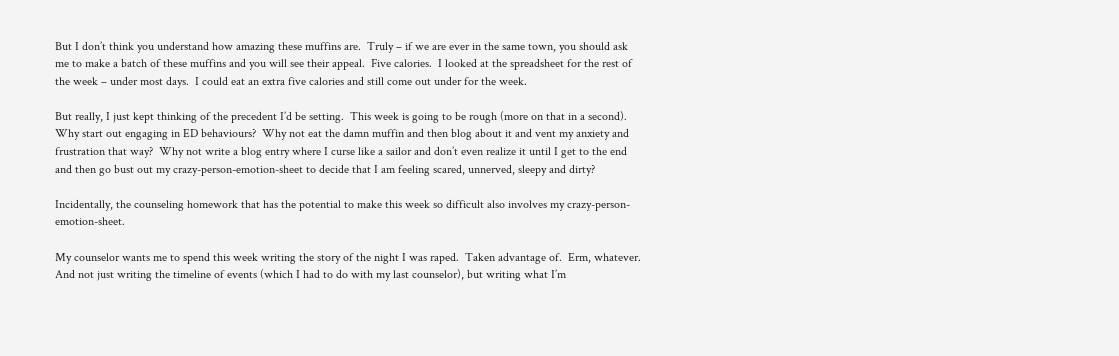But I don’t think you understand how amazing these muffins are.  Truly – if we are ever in the same town, you should ask me to make a batch of these muffins and you will see their appeal.  Five calories.  I looked at the spreadsheet for the rest of the week – under most days.  I could eat an extra five calories and still come out under for the week.

But really, I just kept thinking of the precedent I’d be setting.  This week is going to be rough (more on that in a second).  Why start out engaging in ED behaviours?  Why not eat the damn muffin and then blog about it and vent my anxiety and frustration that way?  Why not write a blog entry where I curse like a sailor and don’t even realize it until I get to the end and then go bust out my crazy-person-emotion-sheet to decide that I am feeling scared, unnerved, sleepy and dirty?

Incidentally, the counseling homework that has the potential to make this week so difficult also involves my crazy-person-emotion-sheet.

My counselor wants me to spend this week writing the story of the night I was raped.  Taken advantage of.  Erm, whatever.  And not just writing the timeline of events (which I had to do with my last counselor), but writing what I’m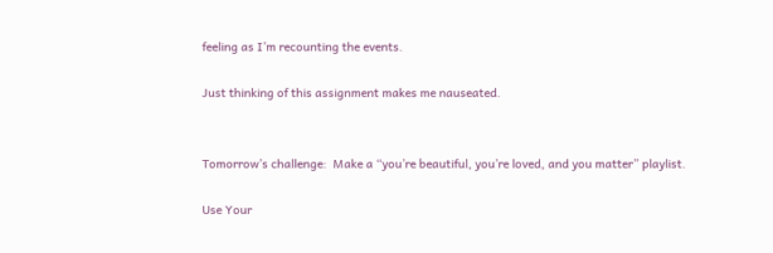feeling as I’m recounting the events.

Just thinking of this assignment makes me nauseated.


Tomorrow’s challenge:  Make a “you’re beautiful, you’re loved, and you matter” playlist.

Use Your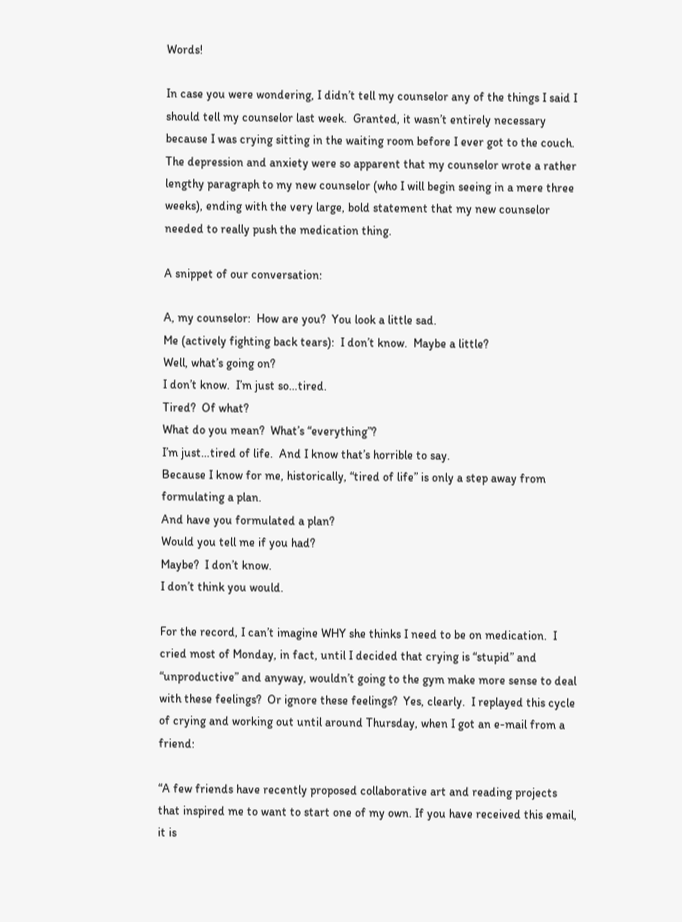Words!

In case you were wondering, I didn’t tell my counselor any of the things I said I should tell my counselor last week.  Granted, it wasn’t entirely necessary because I was crying sitting in the waiting room before I ever got to the couch.  The depression and anxiety were so apparent that my counselor wrote a rather lengthy paragraph to my new counselor (who I will begin seeing in a mere three weeks), ending with the very large, bold statement that my new counselor needed to really push the medication thing.

A snippet of our conversation:

A, my counselor:  How are you?  You look a little sad.
Me (actively fighting back tears):  I don’t know.  Maybe a little?
Well, what’s going on?
I don’t know.  I’m just so…tired.
Tired?  Of what?
What do you mean?  What’s “everything”?
I’m just…tired of life.  And I know that’s horrible to say.
Because I know for me, historically, “tired of life” is only a step away from formulating a plan.
And have you formulated a plan?
Would you tell me if you had?
Maybe?  I don’t know.
I don’t think you would.

For the record, I can’t imagine WHY she thinks I need to be on medication.  I cried most of Monday, in fact, until I decided that crying is “stupid” and “unproductive” and anyway, wouldn’t going to the gym make more sense to deal with these feelings?  Or ignore these feelings?  Yes, clearly.  I replayed this cycle of crying and working out until around Thursday, when I got an e-mail from a friend:

“A few friends have recently proposed collaborative art and reading projects that inspired me to want to start one of my own. If you have received this email, it is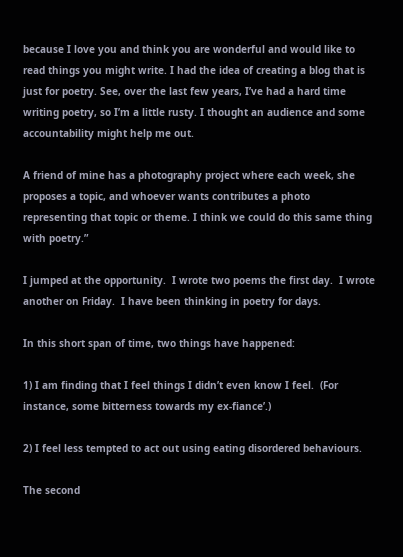because I love you and think you are wonderful and would like to read things you might write. I had the idea of creating a blog that is just for poetry. See, over the last few years, I’ve had a hard time writing poetry, so I’m a little rusty. I thought an audience and some accountability might help me out.

A friend of mine has a photography project where each week, she proposes a topic, and whoever wants contributes a photo representing that topic or theme. I think we could do this same thing with poetry.”

I jumped at the opportunity.  I wrote two poems the first day.  I wrote another on Friday.  I have been thinking in poetry for days.

In this short span of time, two things have happened:

1) I am finding that I feel things I didn’t even know I feel.  (For instance, some bitterness towards my ex-fiance’.)

2) I feel less tempted to act out using eating disordered behaviours.

The second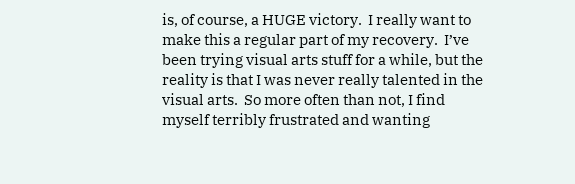is, of course, a HUGE victory.  I really want to make this a regular part of my recovery.  I’ve been trying visual arts stuff for a while, but the reality is that I was never really talented in the visual arts.  So more often than not, I find myself terribly frustrated and wanting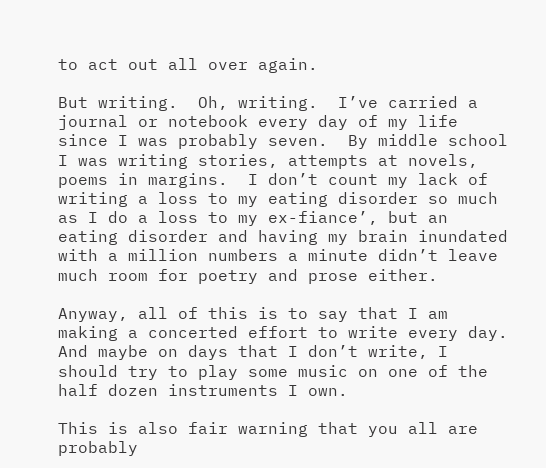to act out all over again.

But writing.  Oh, writing.  I’ve carried a journal or notebook every day of my life since I was probably seven.  By middle school I was writing stories, attempts at novels, poems in margins.  I don’t count my lack of writing a loss to my eating disorder so much as I do a loss to my ex-fiance’, but an eating disorder and having my brain inundated with a million numbers a minute didn’t leave much room for poetry and prose either.

Anyway, all of this is to say that I am making a concerted effort to write every day.  And maybe on days that I don’t write, I should try to play some music on one of the half dozen instruments I own.

This is also fair warning that you all are probably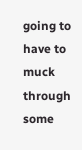going to have to muck through some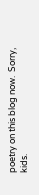poetry on this blog now.  Sorry, kids.